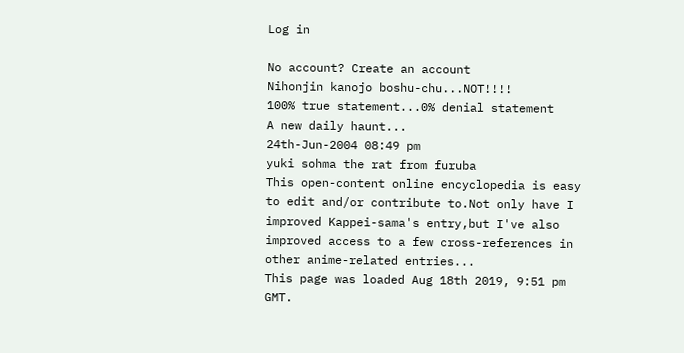Log in

No account? Create an account
Nihonjin kanojo boshu-chu...NOT!!!!
100% true statement...0% denial statement
A new daily haunt...
24th-Jun-2004 08:49 pm
yuki sohma the rat from furuba
This open-content online encyclopedia is easy to edit and/or contribute to.Not only have I improved Kappei-sama's entry,but I've also improved access to a few cross-references in other anime-related entries...
This page was loaded Aug 18th 2019, 9:51 pm GMT.